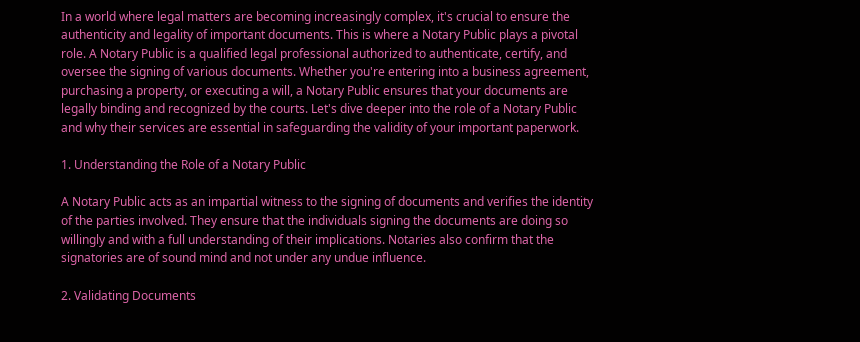In a world where legal matters are becoming increasingly complex, it's crucial to ensure the authenticity and legality of important documents. This is where a Notary Public plays a pivotal role. A Notary Public is a qualified legal professional authorized to authenticate, certify, and oversee the signing of various documents. Whether you're entering into a business agreement, purchasing a property, or executing a will, a Notary Public ensures that your documents are legally binding and recognized by the courts. Let's dive deeper into the role of a Notary Public and why their services are essential in safeguarding the validity of your important paperwork.

1. Understanding the Role of a Notary Public

A Notary Public acts as an impartial witness to the signing of documents and verifies the identity of the parties involved. They ensure that the individuals signing the documents are doing so willingly and with a full understanding of their implications. Notaries also confirm that the signatories are of sound mind and not under any undue influence.

2. Validating Documents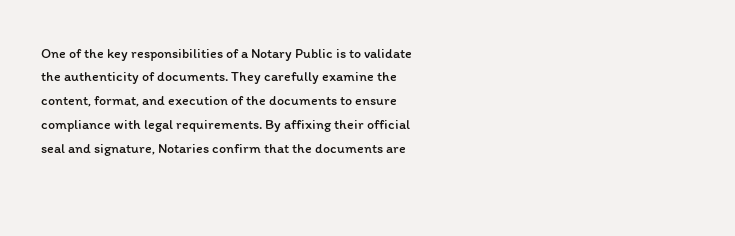One of the key responsibilities of a Notary Public is to validate the authenticity of documents. They carefully examine the content, format, and execution of the documents to ensure compliance with legal requirements. By affixing their official seal and signature, Notaries confirm that the documents are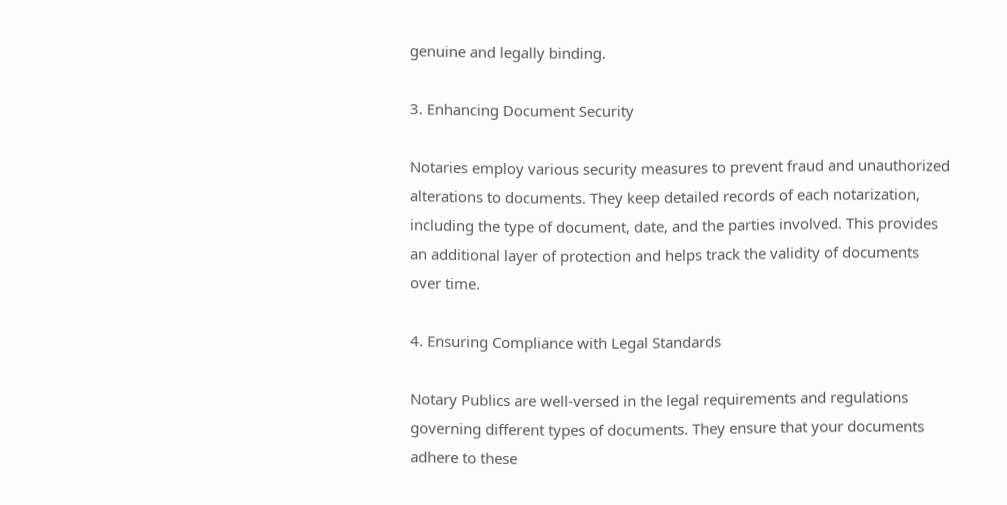genuine and legally binding.

3. Enhancing Document Security

Notaries employ various security measures to prevent fraud and unauthorized alterations to documents. They keep detailed records of each notarization, including the type of document, date, and the parties involved. This provides an additional layer of protection and helps track the validity of documents over time.

4. Ensuring Compliance with Legal Standards

Notary Publics are well-versed in the legal requirements and regulations governing different types of documents. They ensure that your documents adhere to these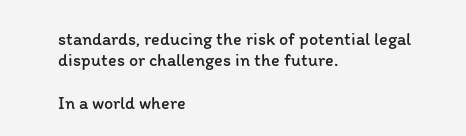standards, reducing the risk of potential legal disputes or challenges in the future.

In a world where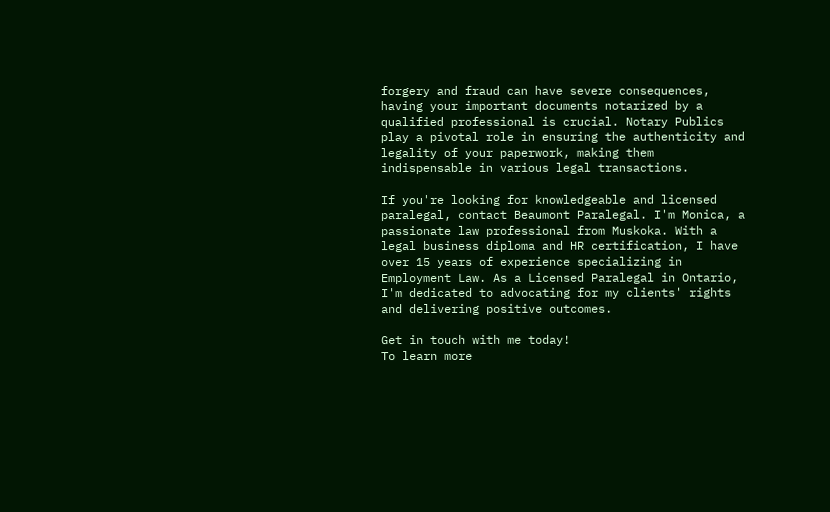forgery and fraud can have severe consequences, having your important documents notarized by a qualified professional is crucial. Notary Publics play a pivotal role in ensuring the authenticity and legality of your paperwork, making them indispensable in various legal transactions.

If you're looking for knowledgeable and licensed paralegal, contact Beaumont Paralegal. I'm Monica, a passionate law professional from Muskoka. With a legal business diploma and HR certification, I have over 15 years of experience specializing in Employment Law. As a Licensed Paralegal in Ontario, I'm dedicated to advocating for my clients' rights and delivering positive outcomes.

Get in touch with me today!
To learn more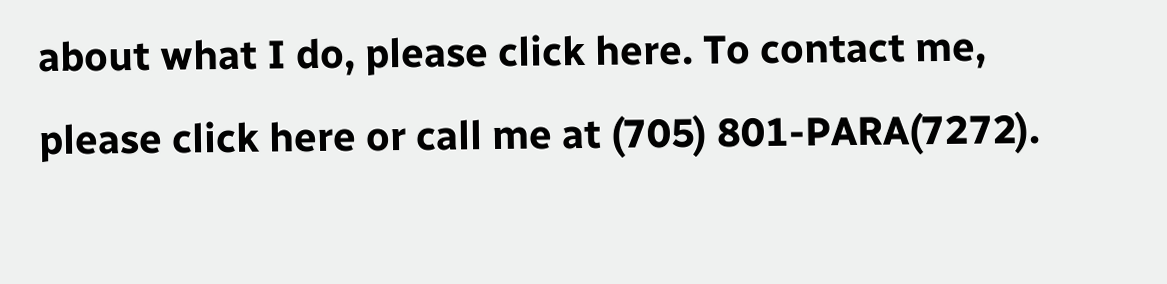about what I do, please click here. To contact me, please click here or call me at (705) 801-PARA(7272).